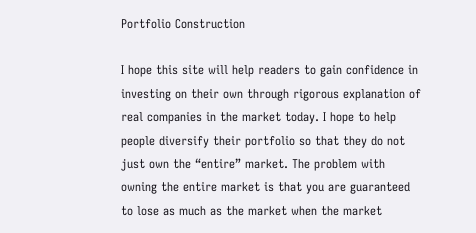Portfolio Construction

I hope this site will help readers to gain confidence in investing on their own through rigorous explanation of real companies in the market today. I hope to help people diversify their portfolio so that they do not just own the “entire” market. The problem with owning the entire market is that you are guaranteed to lose as much as the market when the market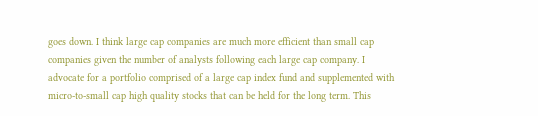goes down. I think large cap companies are much more efficient than small cap companies given the number of analysts following each large cap company. I advocate for a portfolio comprised of a large cap index fund and supplemented with micro-to-small cap high quality stocks that can be held for the long term. This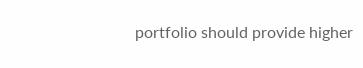portfolio should provide higher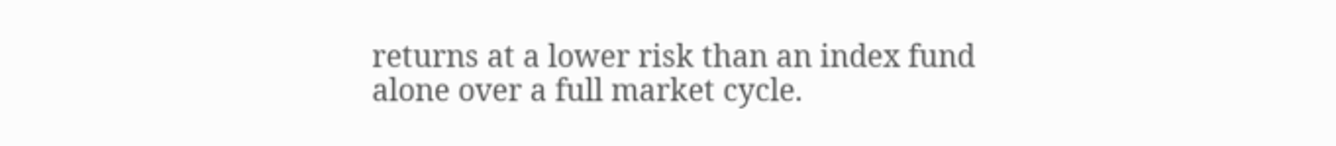returns at a lower risk than an index fund alone over a full market cycle.